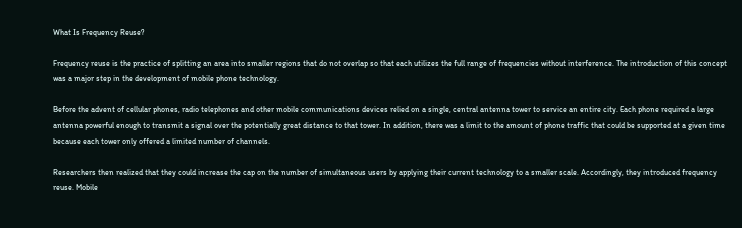What Is Frequency Reuse?

Frequency reuse is the practice of splitting an area into smaller regions that do not overlap so that each utilizes the full range of frequencies without interference. The introduction of this concept was a major step in the development of mobile phone technology.

Before the advent of cellular phones, radio telephones and other mobile communications devices relied on a single, central antenna tower to service an entire city. Each phone required a large antenna powerful enough to transmit a signal over the potentially great distance to that tower. In addition, there was a limit to the amount of phone traffic that could be supported at a given time because each tower only offered a limited number of channels.

Researchers then realized that they could increase the cap on the number of simultaneous users by applying their current technology to a smaller scale. Accordingly, they introduced frequency reuse. Mobile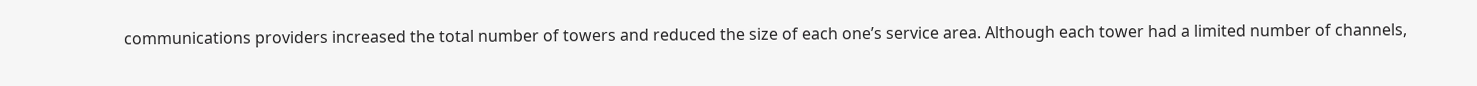communications providers increased the total number of towers and reduced the size of each one’s service area. Although each tower had a limited number of channels,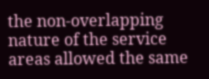the non-overlapping nature of the service areas allowed the same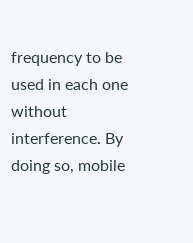frequency to be used in each one without interference. By doing so, mobile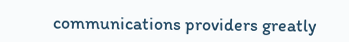communications providers greatly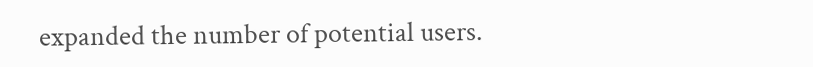expanded the number of potential users.